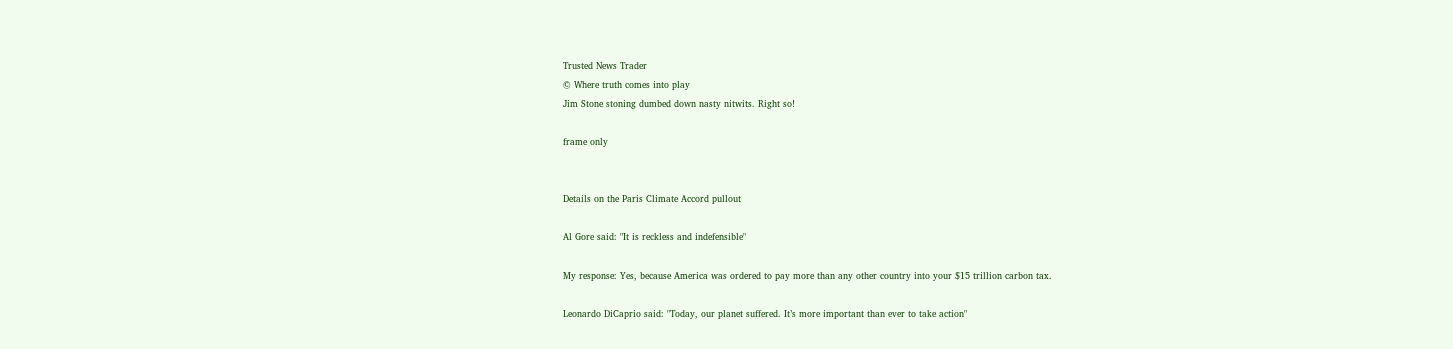Trusted News Trader
© Where truth comes into play
Jim Stone stoning dumbed down nasty nitwits. Right so!

frame only


Details on the Paris Climate Accord pullout

Al Gore said: "It is reckless and indefensible"

My response: Yes, because America was ordered to pay more than any other country into your $15 trillion carbon tax.

Leonardo DiCaprio said: "Today, our planet suffered. It’s more important than ever to take action"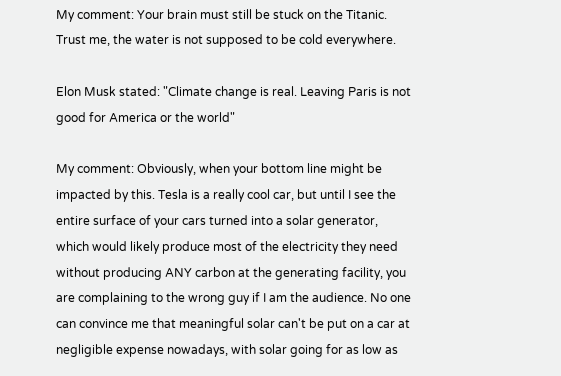My comment: Your brain must still be stuck on the Titanic. Trust me, the water is not supposed to be cold everywhere.

Elon Musk stated: "Climate change is real. Leaving Paris is not good for America or the world"

My comment: Obviously, when your bottom line might be impacted by this. Tesla is a really cool car, but until I see the entire surface of your cars turned into a solar generator, which would likely produce most of the electricity they need without producing ANY carbon at the generating facility, you are complaining to the wrong guy if I am the audience. No one can convince me that meaningful solar can't be put on a car at negligible expense nowadays, with solar going for as low as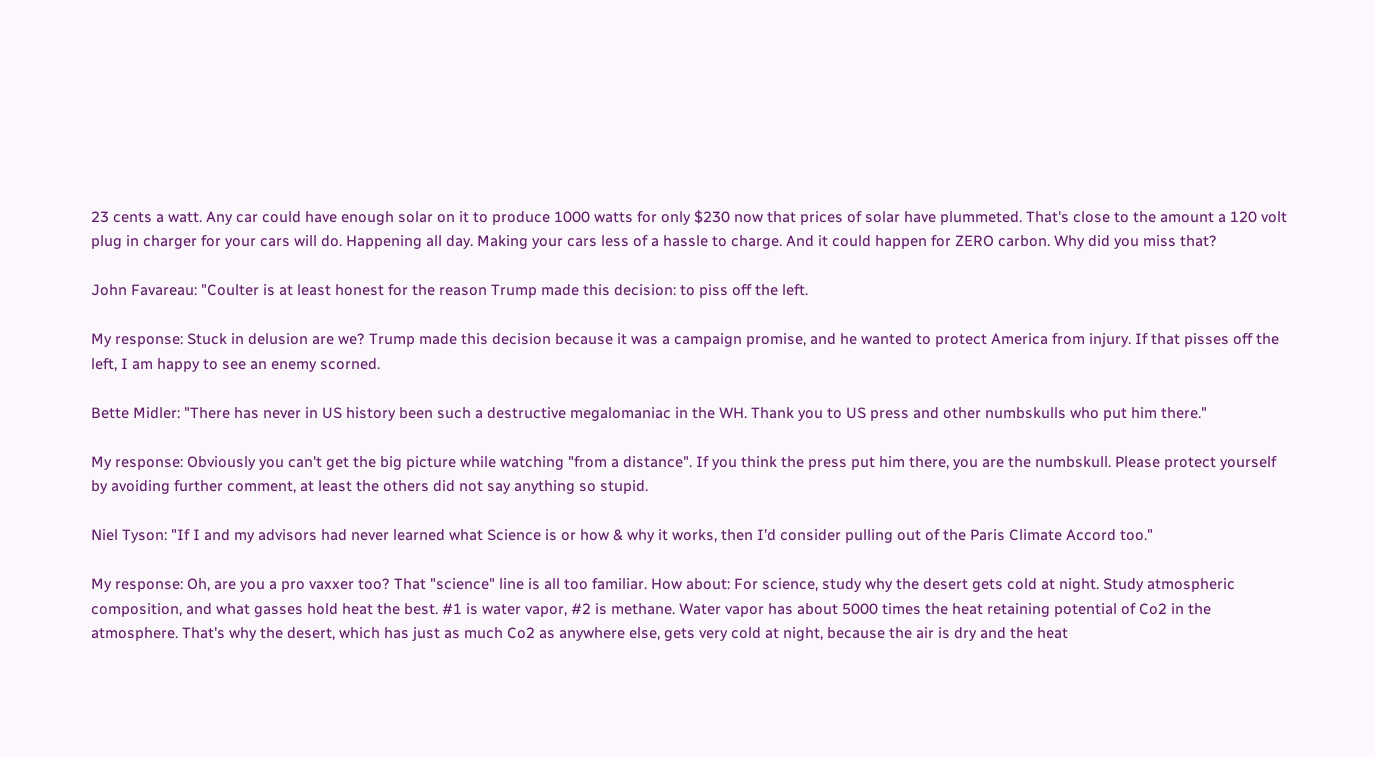23 cents a watt. Any car could have enough solar on it to produce 1000 watts for only $230 now that prices of solar have plummeted. That's close to the amount a 120 volt plug in charger for your cars will do. Happening all day. Making your cars less of a hassle to charge. And it could happen for ZERO carbon. Why did you miss that?

John Favareau: "Coulter is at least honest for the reason Trump made this decision: to piss off the left.

My response: Stuck in delusion are we? Trump made this decision because it was a campaign promise, and he wanted to protect America from injury. If that pisses off the left, I am happy to see an enemy scorned.

Bette Midler: "There has never in US history been such a destructive megalomaniac in the WH. Thank you to US press and other numbskulls who put him there."

My response: Obviously you can't get the big picture while watching "from a distance". If you think the press put him there, you are the numbskull. Please protect yourself by avoiding further comment, at least the others did not say anything so stupid.

Niel Tyson: "If I and my advisors had never learned what Science is or how & why it works, then I’d consider pulling out of the Paris Climate Accord too."

My response: Oh, are you a pro vaxxer too? That "science" line is all too familiar. How about: For science, study why the desert gets cold at night. Study atmospheric composition, and what gasses hold heat the best. #1 is water vapor, #2 is methane. Water vapor has about 5000 times the heat retaining potential of Co2 in the atmosphere. That's why the desert, which has just as much Co2 as anywhere else, gets very cold at night, because the air is dry and the heat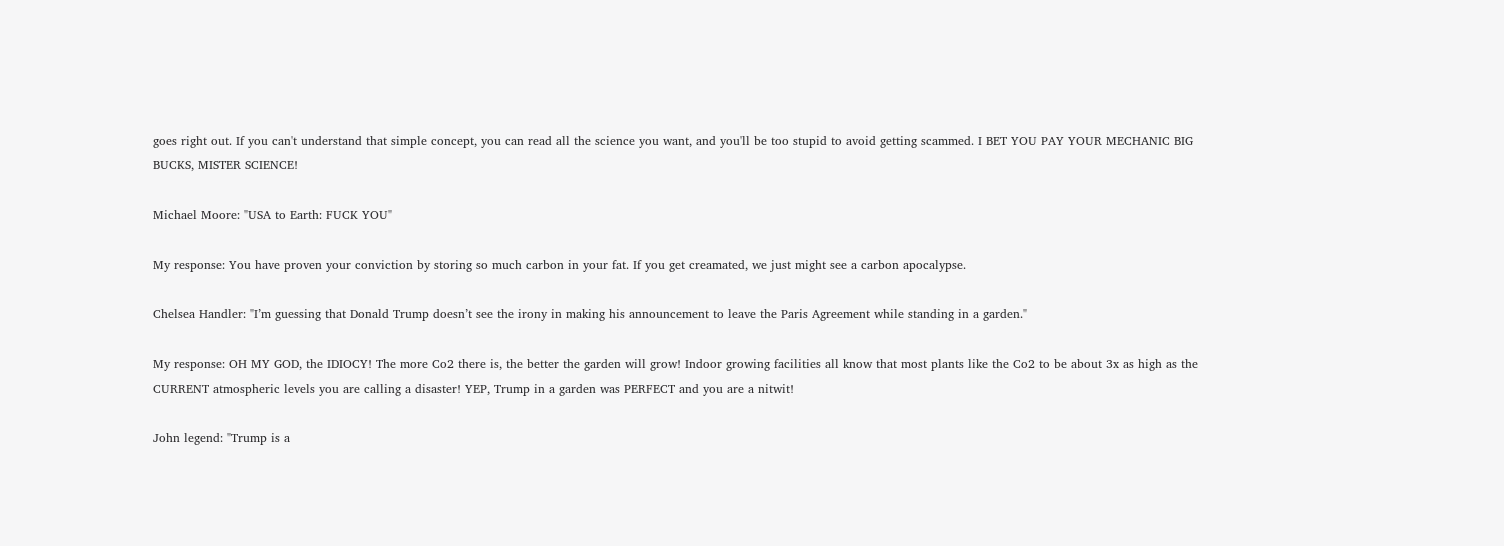goes right out. If you can't understand that simple concept, you can read all the science you want, and you'll be too stupid to avoid getting scammed. I BET YOU PAY YOUR MECHANIC BIG BUCKS, MISTER SCIENCE!

Michael Moore: "USA to Earth: FUCK YOU"

My response: You have proven your conviction by storing so much carbon in your fat. If you get creamated, we just might see a carbon apocalypse.

Chelsea Handler: "I’m guessing that Donald Trump doesn’t see the irony in making his announcement to leave the Paris Agreement while standing in a garden."

My response: OH MY GOD, the IDIOCY! The more Co2 there is, the better the garden will grow! Indoor growing facilities all know that most plants like the Co2 to be about 3x as high as the CURRENT atmospheric levels you are calling a disaster! YEP, Trump in a garden was PERFECT and you are a nitwit!

John legend: "Trump is a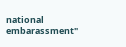national embarassment"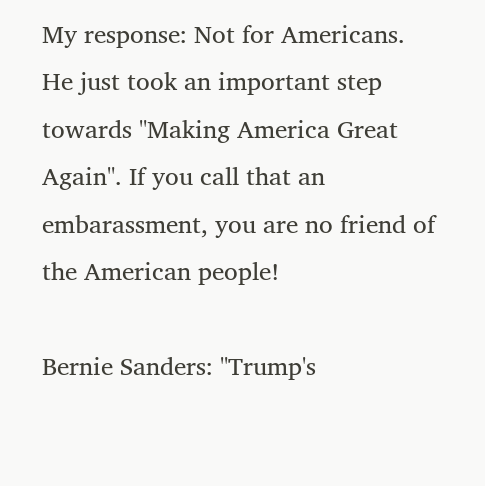My response: Not for Americans. He just took an important step towards "Making America Great Again". If you call that an embarassment, you are no friend of the American people!

Bernie Sanders: "Trump's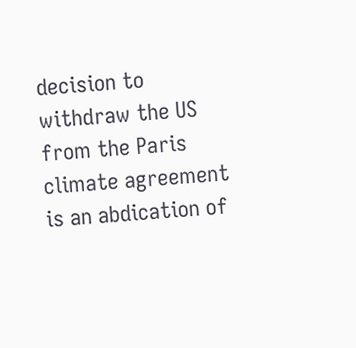decision to withdraw the US from the Paris climate agreement is an abdication of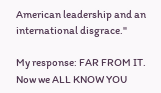American leadership and an international disgrace."

My response: FAR FROM IT. Now we ALL KNOW YOU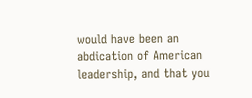would have been an abdication of American leadership, and that you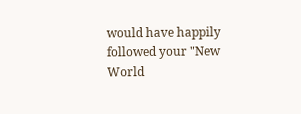would have happily followed your "New World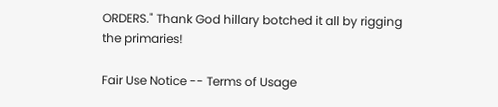ORDERS." Thank God hillary botched it all by rigging the primaries!

Fair Use Notice -- Terms of Usage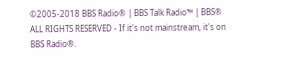©2005-2018 BBS Radio® | BBS Talk Radio™ | BBS® ALL RIGHTS RESERVED - If it's not mainstream, it's on BBS Radio®.